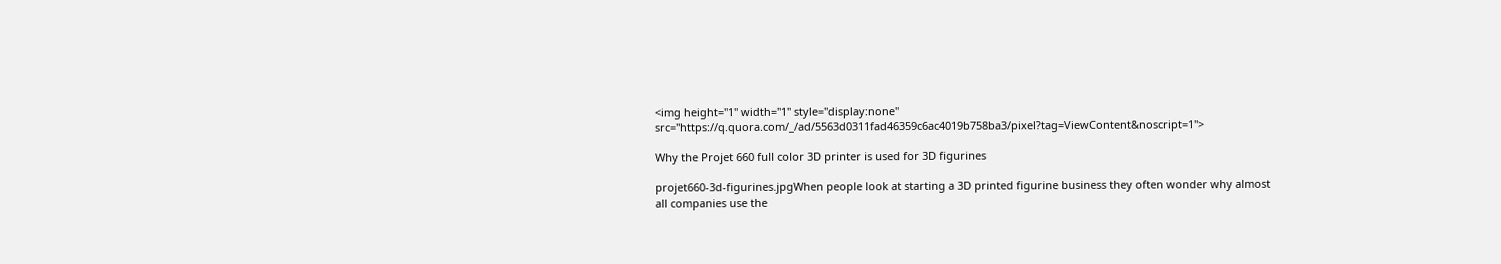<img height="1" width="1" style="display:none" src="https://q.quora.com/_/ad/5563d0311fad46359c6ac4019b758ba3/pixel?tag=ViewContent&noscript=1">

Why the Projet 660 full color 3D printer is used for 3D figurines

projet660-3d-figurines.jpgWhen people look at starting a 3D printed figurine business they often wonder why almost all companies use the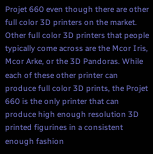Projet 660 even though there are other full color 3D printers on the market. Other full color 3D printers that people typically come across are the Mcor Iris, Mcor Arke, or the 3D Pandoras. While each of these other printer can produce full color 3D prints, the Projet 660 is the only printer that can produce high enough resolution 3D printed figurines in a consistent enough fashion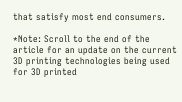that satisfy most end consumers.

*Note: Scroll to the end of the article for an update on the current 3D printing technologies being used for 3D printed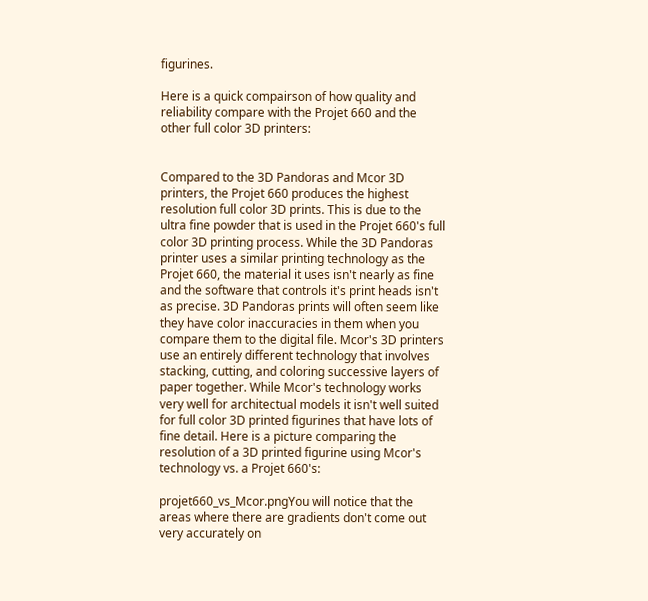figurines.

Here is a quick compairson of how quality and reliability compare with the Projet 660 and the other full color 3D printers:


Compared to the 3D Pandoras and Mcor 3D printers, the Projet 660 produces the highest resolution full color 3D prints. This is due to the ultra fine powder that is used in the Projet 660's full color 3D printing process. While the 3D Pandoras printer uses a similar printing technology as the Projet 660, the material it uses isn't nearly as fine and the software that controls it's print heads isn't as precise. 3D Pandoras prints will often seem like they have color inaccuracies in them when you compare them to the digital file. Mcor's 3D printers use an entirely different technology that involves stacking, cutting, and coloring successive layers of paper together. While Mcor's technology works very well for architectual models it isn't well suited for full color 3D printed figurines that have lots of fine detail. Here is a picture comparing the resolution of a 3D printed figurine using Mcor's technology vs. a Projet 660's:

projet660_vs_Mcor.pngYou will notice that the areas where there are gradients don't come out very accurately on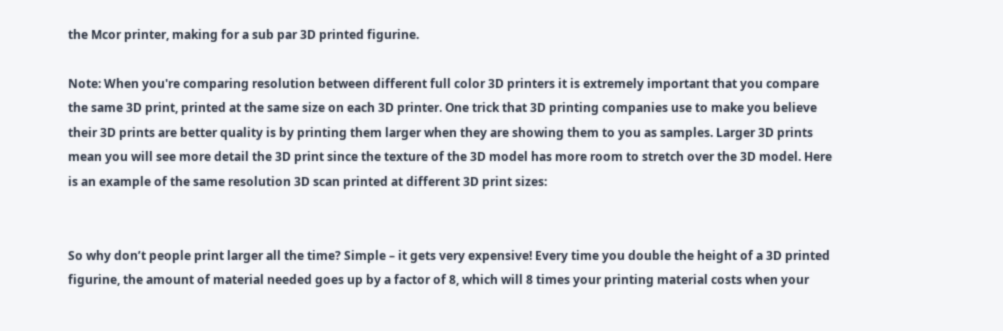the Mcor printer, making for a sub par 3D printed figurine.

Note: When you're comparing resolution between different full color 3D printers it is extremely important that you compare the same 3D print, printed at the same size on each 3D printer. One trick that 3D printing companies use to make you believe their 3D prints are better quality is by printing them larger when they are showing them to you as samples. Larger 3D prints mean you will see more detail the 3D print since the texture of the 3D model has more room to stretch over the 3D model. Here is an example of the same resolution 3D scan printed at different 3D print sizes:


So why don’t people print larger all the time? Simple – it gets very expensive! Every time you double the height of a 3D printed figurine, the amount of material needed goes up by a factor of 8, which will 8 times your printing material costs when your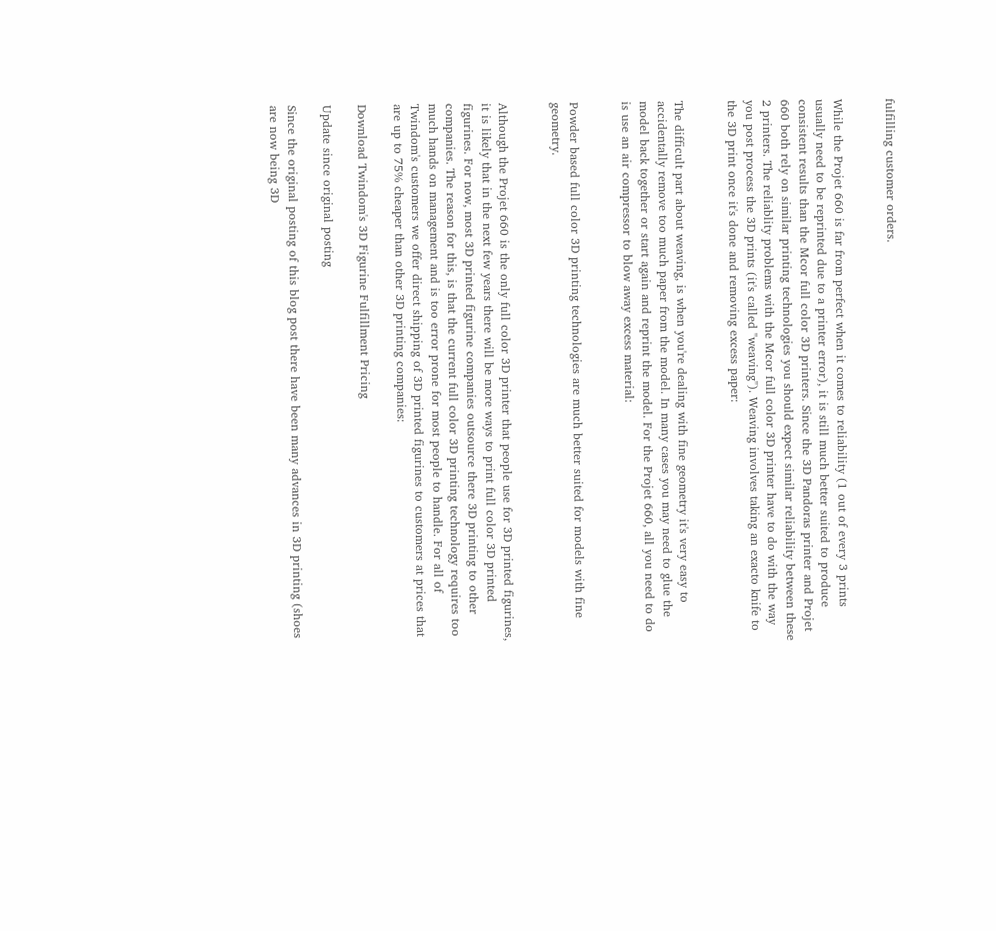fulfilling customer orders.


While the Projet 660 is far from perfect when it comes to reliability (1 out of every 3 prints usually need to be reprinted due to a printer error), it is still much better suited to produce consistent results than the Mcor full color 3D printers. Since the 3D Pandoras printer and Projet 660 both rely on similar printing technologies you should expect similar reliability between these 2 printers. The reliablity problems with the Mcor full color 3D printer have to do with the way you post process the 3D prints (it's called "weaving"). Weaving involves taking an exacto knife to the 3D print once it's done and removing excess paper:


The difficult part about weaving, is when you're dealing with fine geometry it's very easy to accidentally remove too much paper from the model. In many cases you may need to glue the model back together or start again and reprint the model. For the Projet 660, all you need to do is use an air compressor to blow away excess material:


Powder based full color 3D printing technologies are much better suited for models with fine geometry.


Although the Projet 660 is the only full color 3D printer that people use for 3D printed figurines, it is likely that in the next few years there will be more ways to print full color 3D printed figurines. For now, most 3D printed figurine companies outsource there 3D printing to other companies. The reason for this, is that the current full color 3D printing technology requires too much hands on management and is too error prone for most people to handle. For all of Twindom's customers we offer direct shipping of 3D printed figurines to customers at prices that are up to 75% cheaper than other 3D printing companies:

Download Twindom's 3D Figurine Fulfillment Pricing

Update since original posting

Since the original posting of this blog post there have been many advances in 3D printing (shoes are now being 3D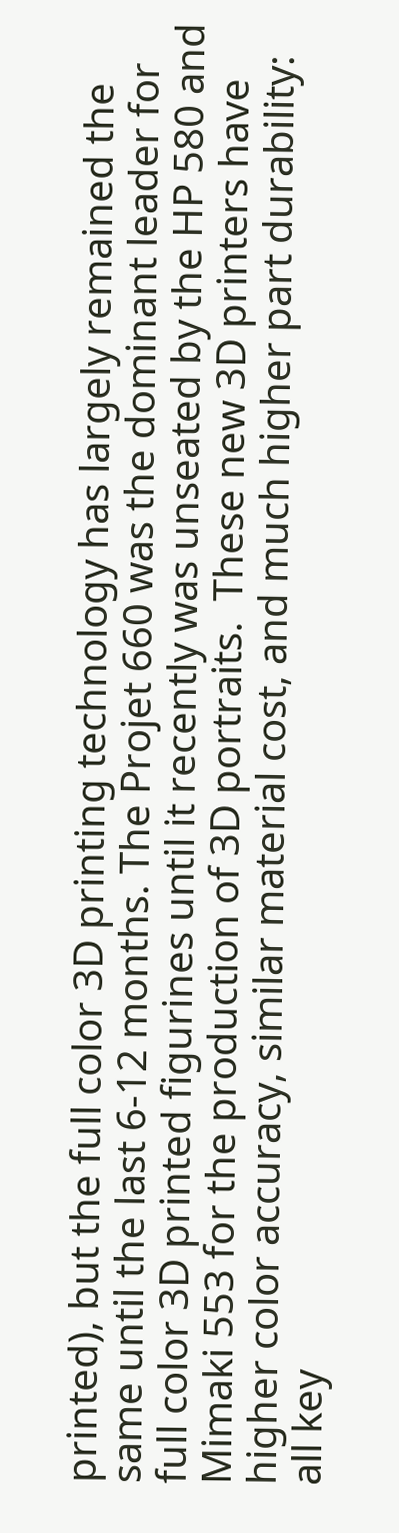printed), but the full color 3D printing technology has largely remained the same until the last 6-12 months. The Projet 660 was the dominant leader for full color 3D printed figurines until it recently was unseated by the HP 580 and Mimaki 553 for the production of 3D portraits.  These new 3D printers have higher color accuracy, similar material cost, and much higher part durability: all key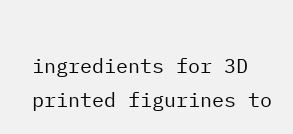ingredients for 3D printed figurines to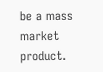be a mass market product.